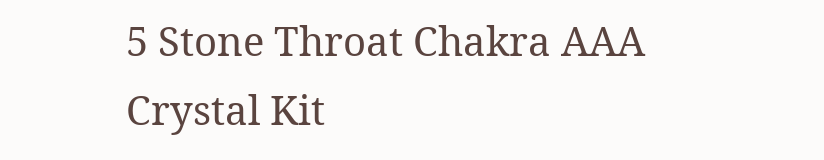5 Stone Throat Chakra AAA Crystal Kit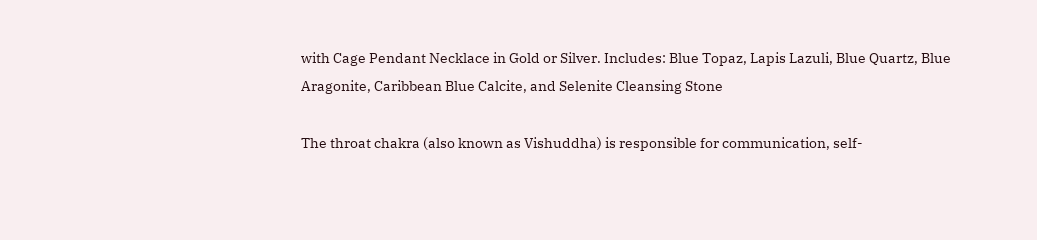with Cage Pendant Necklace in Gold or Silver. Includes: Blue Topaz, Lapis Lazuli, Blue Quartz, Blue Aragonite, Caribbean Blue Calcite, and Selenite Cleansing Stone

The throat chakra (also known as Vishuddha) is responsible for communication, self-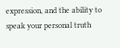expression, and the ability to speak your personal truth